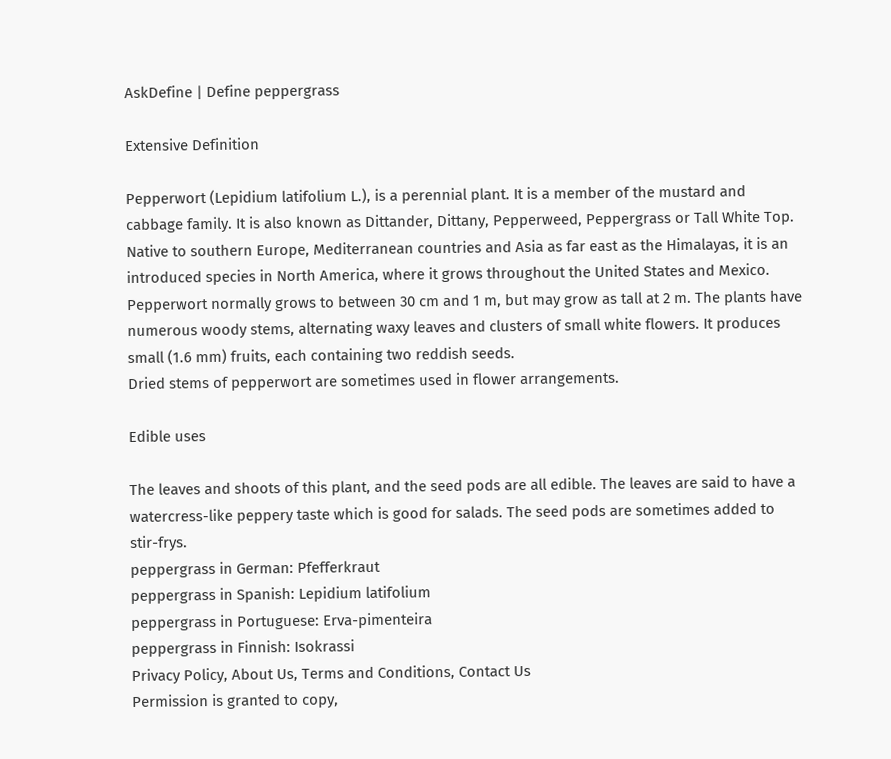AskDefine | Define peppergrass

Extensive Definition

Pepperwort (Lepidium latifolium L.), is a perennial plant. It is a member of the mustard and cabbage family. It is also known as Dittander, Dittany, Pepperweed, Peppergrass or Tall White Top.
Native to southern Europe, Mediterranean countries and Asia as far east as the Himalayas, it is an introduced species in North America, where it grows throughout the United States and Mexico.
Pepperwort normally grows to between 30 cm and 1 m, but may grow as tall at 2 m. The plants have numerous woody stems, alternating waxy leaves and clusters of small white flowers. It produces small (1.6 mm) fruits, each containing two reddish seeds.
Dried stems of pepperwort are sometimes used in flower arrangements.

Edible uses

The leaves and shoots of this plant, and the seed pods are all edible. The leaves are said to have a watercress-like peppery taste which is good for salads. The seed pods are sometimes added to stir-frys.
peppergrass in German: Pfefferkraut
peppergrass in Spanish: Lepidium latifolium
peppergrass in Portuguese: Erva-pimenteira
peppergrass in Finnish: Isokrassi
Privacy Policy, About Us, Terms and Conditions, Contact Us
Permission is granted to copy,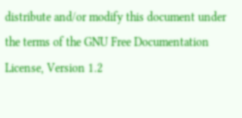distribute and/or modify this document under the terms of the GNU Free Documentation License, Version 1.2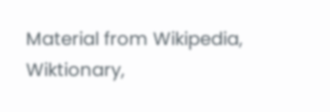Material from Wikipedia, Wiktionary,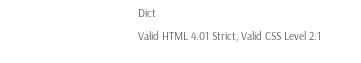Dict
Valid HTML 4.01 Strict, Valid CSS Level 2.1